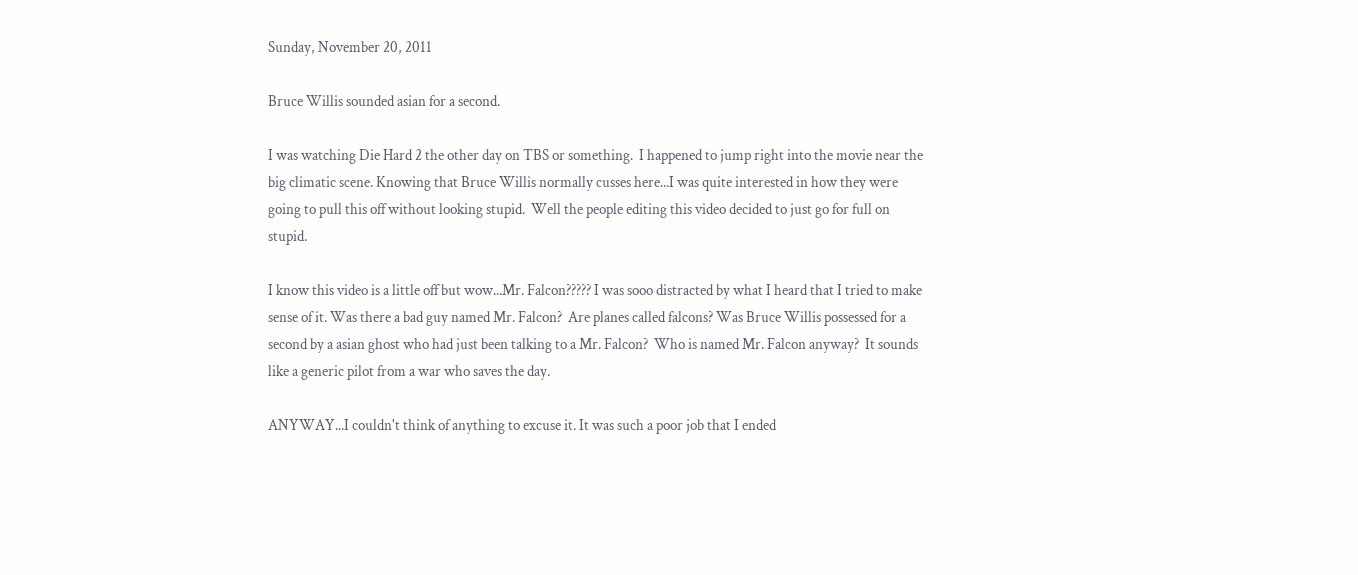Sunday, November 20, 2011

Bruce Willis sounded asian for a second.

I was watching Die Hard 2 the other day on TBS or something.  I happened to jump right into the movie near the big climatic scene. Knowing that Bruce Willis normally cusses here...I was quite interested in how they were going to pull this off without looking stupid.  Well the people editing this video decided to just go for full on stupid.

I know this video is a little off but wow...Mr. Falcon????? I was sooo distracted by what I heard that I tried to make sense of it. Was there a bad guy named Mr. Falcon?  Are planes called falcons? Was Bruce Willis possessed for a second by a asian ghost who had just been talking to a Mr. Falcon?  Who is named Mr. Falcon anyway?  It sounds like a generic pilot from a war who saves the day.

ANYWAY...I couldn't think of anything to excuse it. It was such a poor job that I ended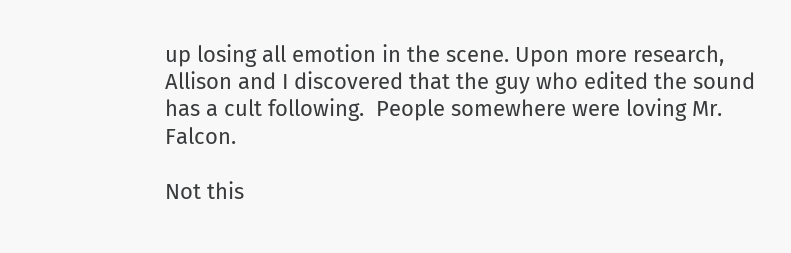up losing all emotion in the scene. Upon more research, Allison and I discovered that the guy who edited the sound has a cult following.  People somewhere were loving Mr. Falcon.

Not this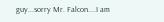guy...sorry Mr. Falcon....I am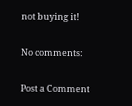not buying it!

No comments:

Post a Comment